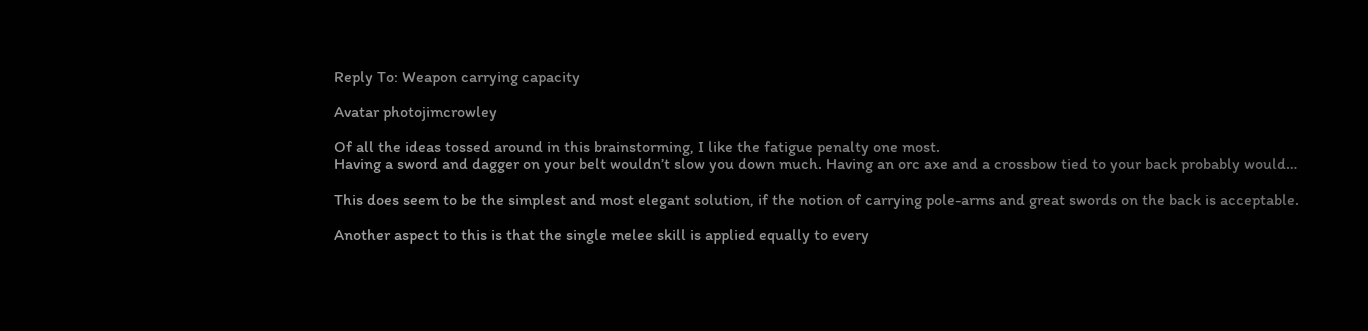Reply To: Weapon carrying capacity

Avatar photojimcrowley

Of all the ideas tossed around in this brainstorming, I like the fatigue penalty one most.
Having a sword and dagger on your belt wouldn’t slow you down much. Having an orc axe and a crossbow tied to your back probably would…

This does seem to be the simplest and most elegant solution, if the notion of carrying pole-arms and great swords on the back is acceptable.

Another aspect to this is that the single melee skill is applied equally to every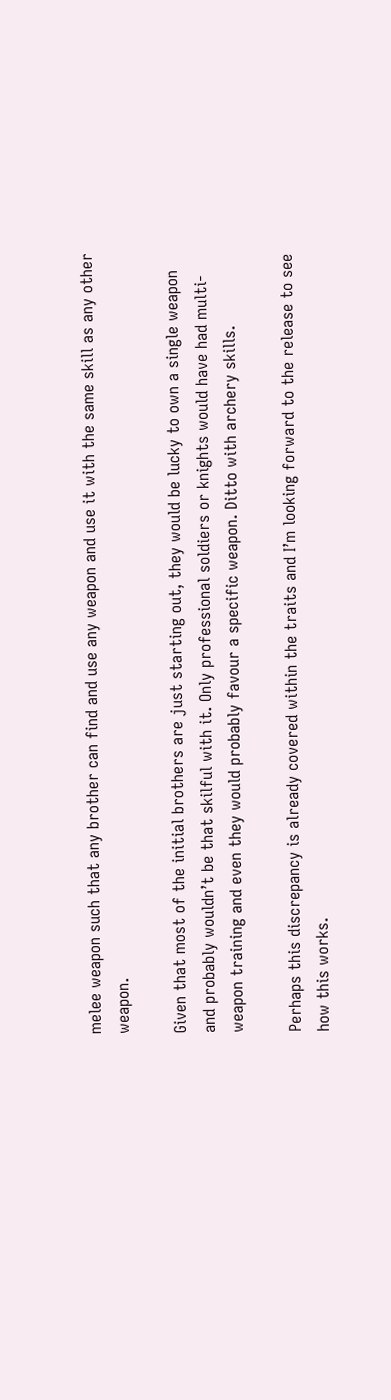melee weapon such that any brother can find and use any weapon and use it with the same skill as any other weapon.

Given that most of the initial brothers are just starting out, they would be lucky to own a single weapon and probably wouldn’t be that skilful with it. Only professional soldiers or knights would have had multi-weapon training and even they would probably favour a specific weapon. Ditto with archery skills.

Perhaps this discrepancy is already covered within the traits and I’m looking forward to the release to see how this works.